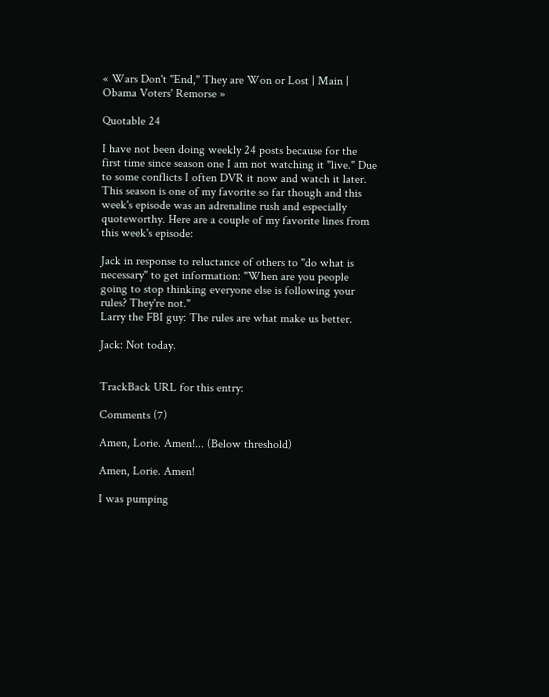« Wars Don't "End," They are Won or Lost | Main | Obama Voters' Remorse »

Quotable 24

I have not been doing weekly 24 posts because for the first time since season one I am not watching it "live." Due to some conflicts I often DVR it now and watch it later. This season is one of my favorite so far though and this week's episode was an adrenaline rush and especially quoteworthy. Here are a couple of my favorite lines from this week's episode:

Jack in response to reluctance of others to "do what is necessary" to get information: "When are you people going to stop thinking everyone else is following your rules? They're not."
Larry the FBI guy: The rules are what make us better.

Jack: Not today.


TrackBack URL for this entry:

Comments (7)

Amen, Lorie. Amen!... (Below threshold)

Amen, Lorie. Amen!

I was pumping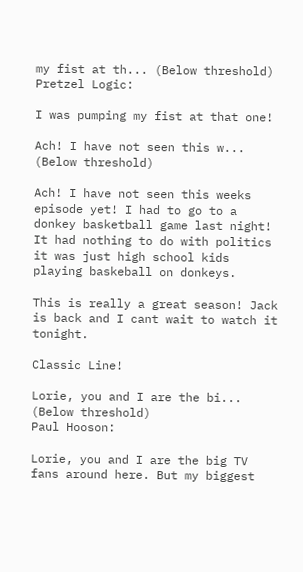my fist at th... (Below threshold)
Pretzel Logic:

I was pumping my fist at that one!

Ach! I have not seen this w... (Below threshold)

Ach! I have not seen this weeks episode yet! I had to go to a donkey basketball game last night! It had nothing to do with politics it was just high school kids playing baskeball on donkeys.

This is really a great season! Jack is back and I cant wait to watch it tonight.

Classic Line!

Lorie, you and I are the bi... (Below threshold)
Paul Hooson:

Lorie, you and I are the big TV fans around here. But my biggest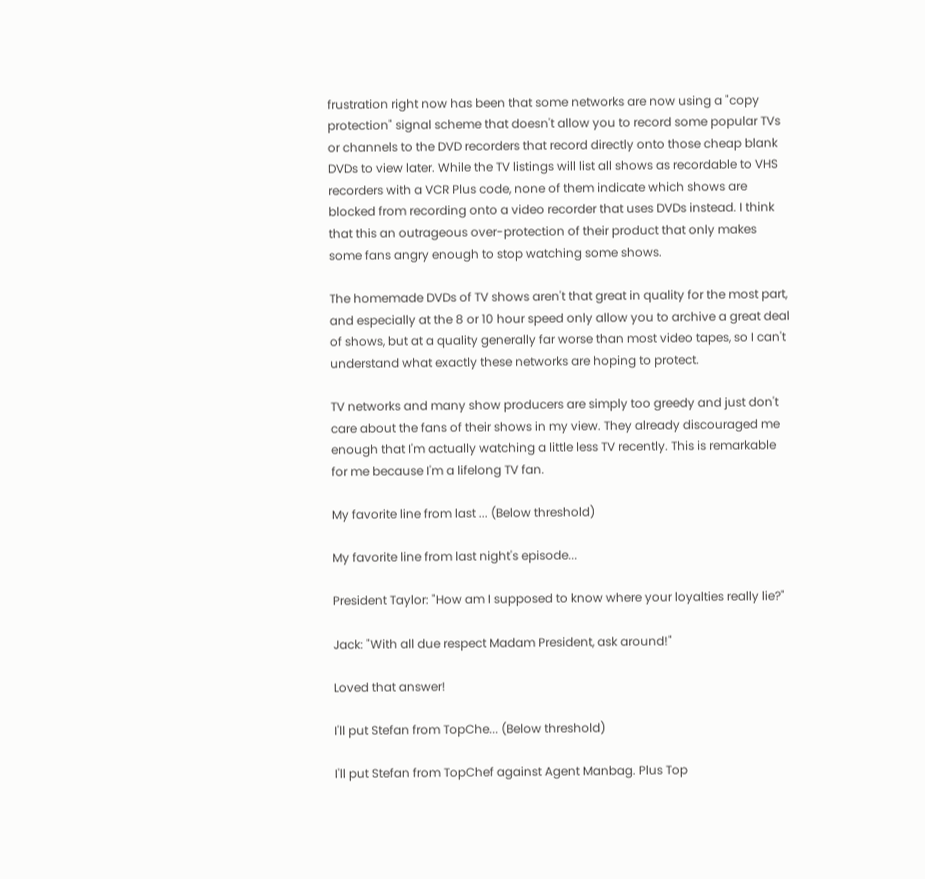frustration right now has been that some networks are now using a "copy protection" signal scheme that doesn't allow you to record some popular TVs or channels to the DVD recorders that record directly onto those cheap blank DVDs to view later. While the TV listings will list all shows as recordable to VHS recorders with a VCR Plus code, none of them indicate which shows are blocked from recording onto a video recorder that uses DVDs instead. I think that this an outrageous over-protection of their product that only makes some fans angry enough to stop watching some shows.

The homemade DVDs of TV shows aren't that great in quality for the most part, and especially at the 8 or 10 hour speed only allow you to archive a great deal of shows, but at a quality generally far worse than most video tapes, so I can't understand what exactly these networks are hoping to protect.

TV networks and many show producers are simply too greedy and just don't care about the fans of their shows in my view. They already discouraged me enough that I'm actually watching a little less TV recently. This is remarkable for me because I'm a lifelong TV fan.

My favorite line from last ... (Below threshold)

My favorite line from last night's episode...

President Taylor: "How am I supposed to know where your loyalties really lie?"

Jack: "With all due respect Madam President, ask around!"

Loved that answer!

I'll put Stefan from TopChe... (Below threshold)

I'll put Stefan from TopChef against Agent Manbag. Plus Top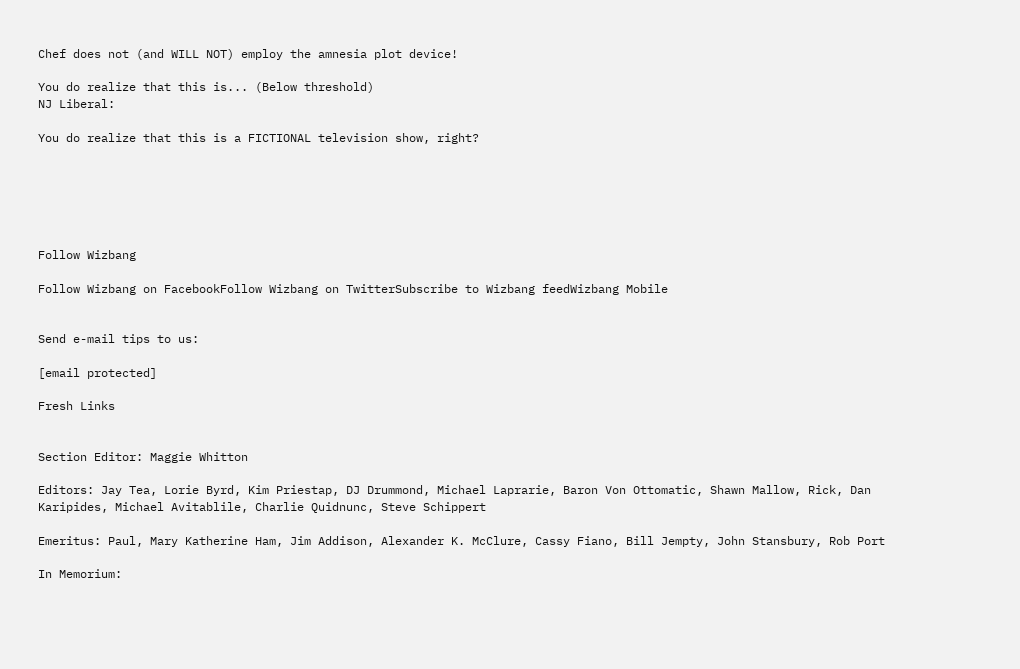Chef does not (and WILL NOT) employ the amnesia plot device!

You do realize that this is... (Below threshold)
NJ Liberal:

You do realize that this is a FICTIONAL television show, right?






Follow Wizbang

Follow Wizbang on FacebookFollow Wizbang on TwitterSubscribe to Wizbang feedWizbang Mobile


Send e-mail tips to us:

[email protected]

Fresh Links


Section Editor: Maggie Whitton

Editors: Jay Tea, Lorie Byrd, Kim Priestap, DJ Drummond, Michael Laprarie, Baron Von Ottomatic, Shawn Mallow, Rick, Dan Karipides, Michael Avitablile, Charlie Quidnunc, Steve Schippert

Emeritus: Paul, Mary Katherine Ham, Jim Addison, Alexander K. McClure, Cassy Fiano, Bill Jempty, John Stansbury, Rob Port

In Memorium: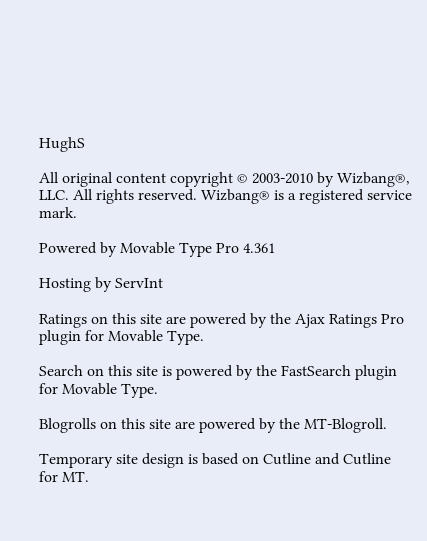HughS

All original content copyright © 2003-2010 by Wizbang®, LLC. All rights reserved. Wizbang® is a registered service mark.

Powered by Movable Type Pro 4.361

Hosting by ServInt

Ratings on this site are powered by the Ajax Ratings Pro plugin for Movable Type.

Search on this site is powered by the FastSearch plugin for Movable Type.

Blogrolls on this site are powered by the MT-Blogroll.

Temporary site design is based on Cutline and Cutline for MT.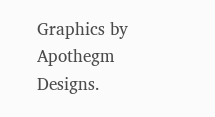Graphics by Apothegm Designs.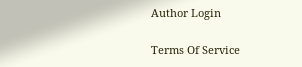Author Login

Terms Of Service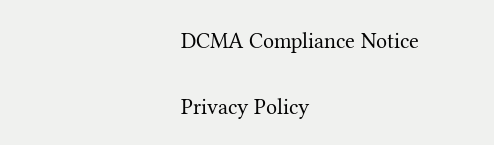DCMA Compliance Notice

Privacy Policy